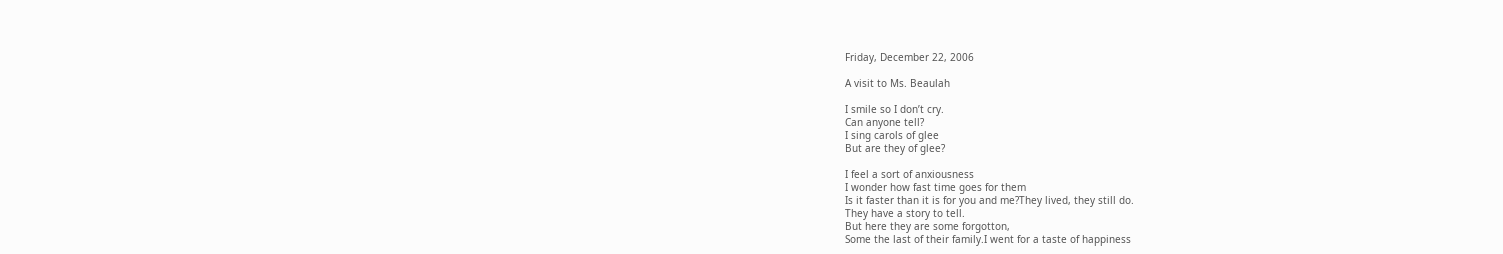Friday, December 22, 2006

A visit to Ms. Beaulah

I smile so I don’t cry.
Can anyone tell?
I sing carols of glee
But are they of glee?

I feel a sort of anxiousness
I wonder how fast time goes for them
Is it faster than it is for you and me?They lived, they still do.
They have a story to tell.
But here they are some forgotton,
Some the last of their family.I went for a taste of happiness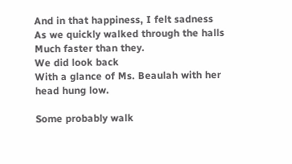And in that happiness, I felt sadness
As we quickly walked through the halls
Much faster than they.
We did look back
With a glance of Ms. Beaulah with her head hung low.

Some probably walk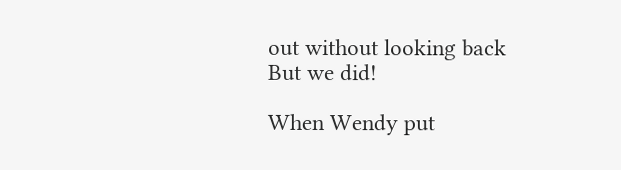out without looking back
But we did!

When Wendy put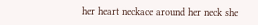her heart neckace around her neck she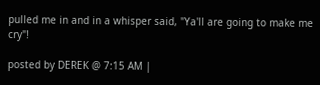pulled me in and in a whisper said, "Ya'll are going to make me cry"!

posted by DEREK @ 7:15 AM |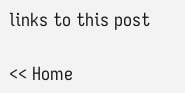links to this post

<< Home